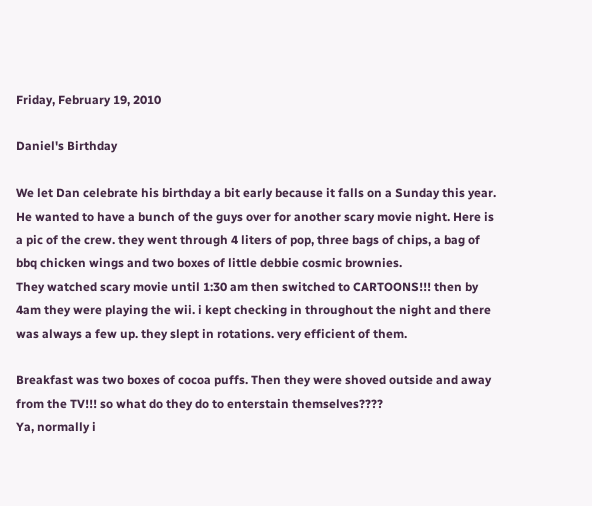Friday, February 19, 2010

Daniel's Birthday

We let Dan celebrate his birthday a bit early because it falls on a Sunday this year. He wanted to have a bunch of the guys over for another scary movie night. Here is a pic of the crew. they went through 4 liters of pop, three bags of chips, a bag of bbq chicken wings and two boxes of little debbie cosmic brownies.
They watched scary movie until 1:30 am then switched to CARTOONS!!! then by 4am they were playing the wii. i kept checking in throughout the night and there was always a few up. they slept in rotations. very efficient of them.

Breakfast was two boxes of cocoa puffs. Then they were shoved outside and away from the TV!!! so what do they do to enterstain themselves????
Ya, normally i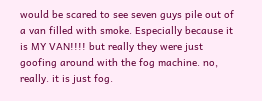would be scared to see seven guys pile out of a van filled with smoke. Especially because it is MY VAN!!!! but really they were just goofing around with the fog machine. no, really. it is just fog.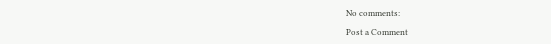No comments:

Post a Comment